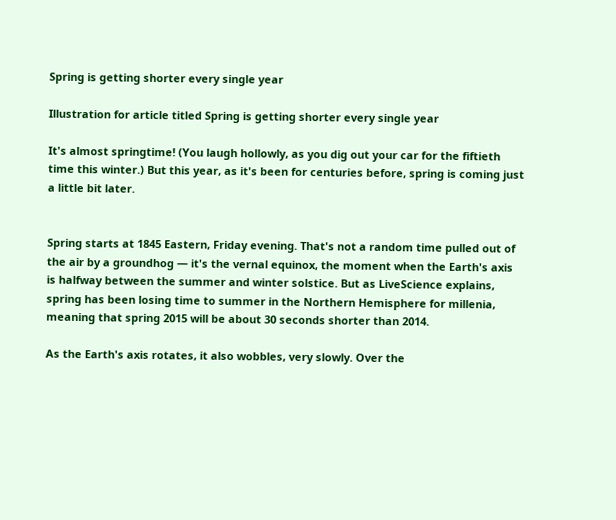Spring is getting shorter every single year

Illustration for article titled Spring is getting shorter every single year

It's almost springtime! (You laugh hollowly, as you dig out your car for the fiftieth time this winter.) But this year, as it's been for centuries before, spring is coming just a little bit later.


Spring starts at 1845 Eastern, Friday evening. That's not a random time pulled out of the air by a groundhog — it's the vernal equinox, the moment when the Earth's axis is halfway between the summer and winter solstice. But as LiveScience explains, spring has been losing time to summer in the Northern Hemisphere for millenia, meaning that spring 2015 will be about 30 seconds shorter than 2014.

As the Earth's axis rotates, it also wobbles, very slowly. Over the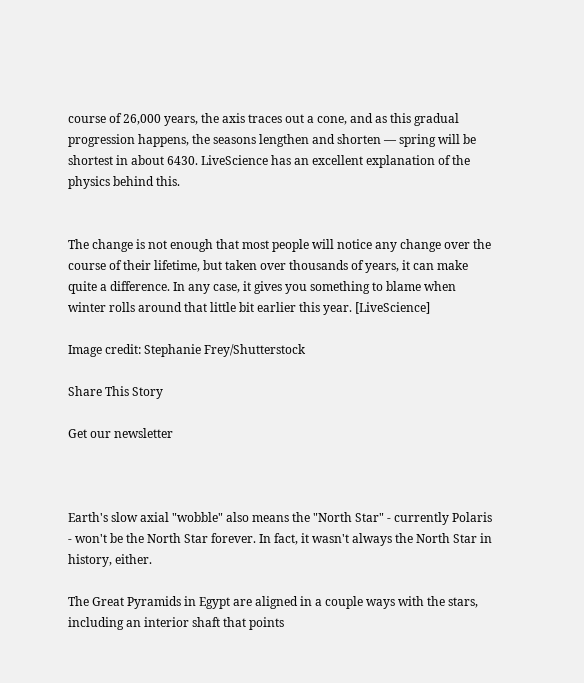course of 26,000 years, the axis traces out a cone, and as this gradual progression happens, the seasons lengthen and shorten — spring will be shortest in about 6430. LiveScience has an excellent explanation of the physics behind this.


The change is not enough that most people will notice any change over the course of their lifetime, but taken over thousands of years, it can make quite a difference. In any case, it gives you something to blame when winter rolls around that little bit earlier this year. [LiveScience]

Image credit: Stephanie Frey/Shutterstock

Share This Story

Get our newsletter



Earth's slow axial "wobble" also means the "North Star" - currently Polaris - won't be the North Star forever. In fact, it wasn't always the North Star in history, either.

The Great Pyramids in Egypt are aligned in a couple ways with the stars, including an interior shaft that points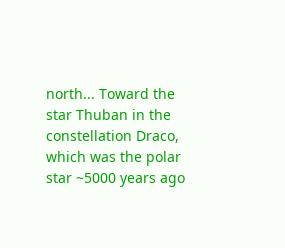north... Toward the star Thuban in the constellation Draco, which was the polar star ~5000 years ago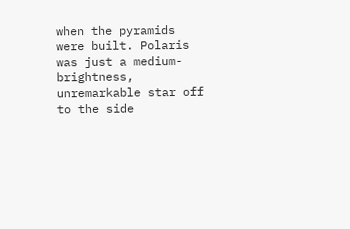when the pyramids were built. Polaris was just a medium-brightness, unremarkable star off to the side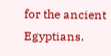for the ancient Egyptians.